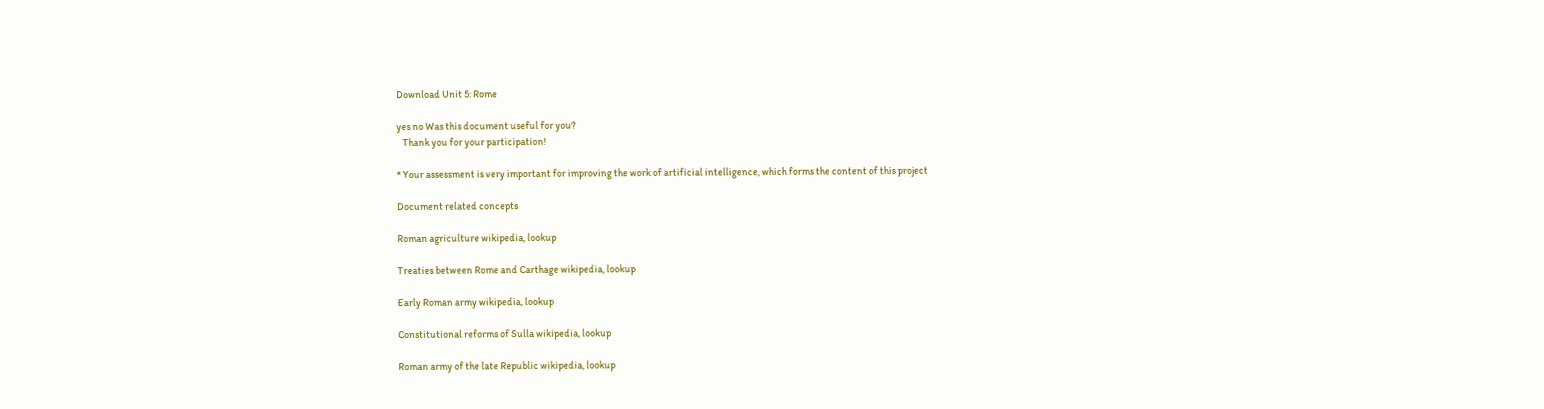Download Unit 5: Rome

yes no Was this document useful for you?
   Thank you for your participation!

* Your assessment is very important for improving the work of artificial intelligence, which forms the content of this project

Document related concepts

Roman agriculture wikipedia, lookup

Treaties between Rome and Carthage wikipedia, lookup

Early Roman army wikipedia, lookup

Constitutional reforms of Sulla wikipedia, lookup

Roman army of the late Republic wikipedia, lookup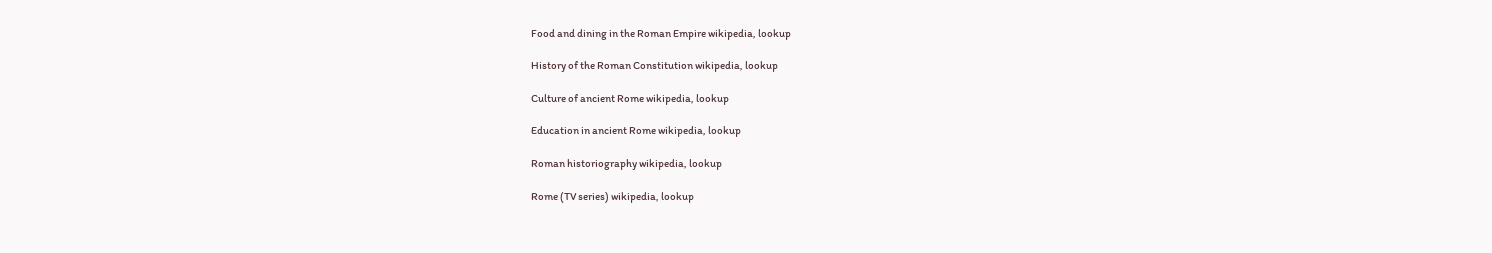Food and dining in the Roman Empire wikipedia, lookup

History of the Roman Constitution wikipedia, lookup

Culture of ancient Rome wikipedia, lookup

Education in ancient Rome wikipedia, lookup

Roman historiography wikipedia, lookup

Rome (TV series) wikipedia, lookup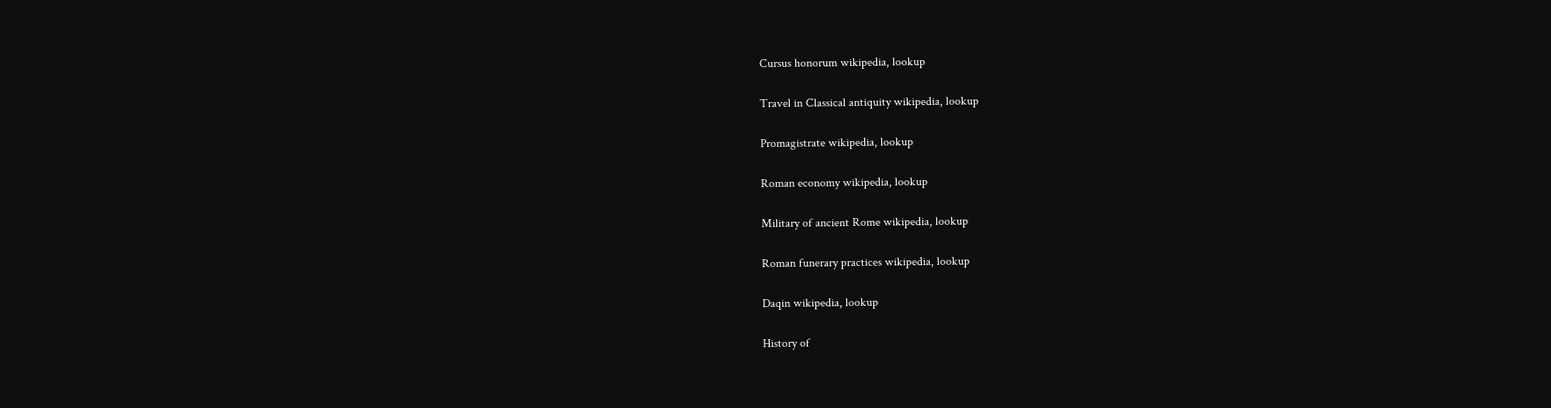Cursus honorum wikipedia, lookup

Travel in Classical antiquity wikipedia, lookup

Promagistrate wikipedia, lookup

Roman economy wikipedia, lookup

Military of ancient Rome wikipedia, lookup

Roman funerary practices wikipedia, lookup

Daqin wikipedia, lookup

History of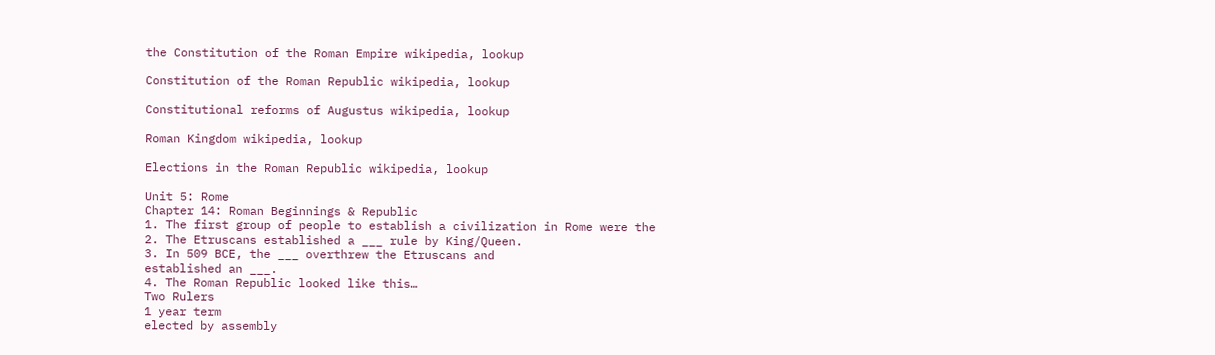the Constitution of the Roman Empire wikipedia, lookup

Constitution of the Roman Republic wikipedia, lookup

Constitutional reforms of Augustus wikipedia, lookup

Roman Kingdom wikipedia, lookup

Elections in the Roman Republic wikipedia, lookup

Unit 5: Rome
Chapter 14: Roman Beginnings & Republic
1. The first group of people to establish a civilization in Rome were the
2. The Etruscans established a ___ rule by King/Queen.
3. In 509 BCE, the ___ overthrew the Etruscans and
established an ___.
4. The Roman Republic looked like this…
Two Rulers
1 year term
elected by assembly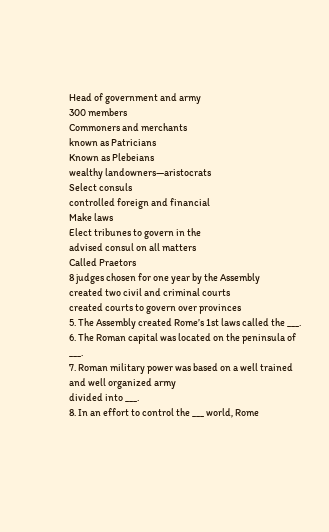Head of government and army
300 members
Commoners and merchants
known as Patricians
Known as Plebeians
wealthy landowners—aristocrats
Select consuls
controlled foreign and financial
Make laws
Elect tribunes to govern in the
advised consul on all matters
Called Praetors
8 judges chosen for one year by the Assembly
created two civil and criminal courts
created courts to govern over provinces
5. The Assembly created Rome’s 1st laws called the ___.
6. The Roman capital was located on the peninsula of ___.
7. Roman military power was based on a well trained and well organized army
divided into ___.
8. In an effort to control the ___ world, Rome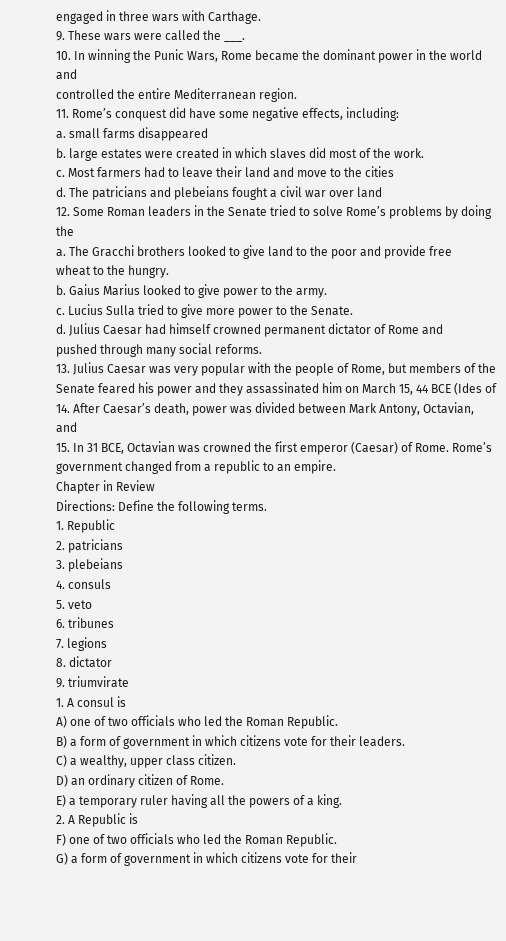engaged in three wars with Carthage.
9. These wars were called the ___.
10. In winning the Punic Wars, Rome became the dominant power in the world and
controlled the entire Mediterranean region.
11. Rome’s conquest did have some negative effects, including:
a. small farms disappeared
b. large estates were created in which slaves did most of the work.
c. Most farmers had to leave their land and move to the cities
d. The patricians and plebeians fought a civil war over land
12. Some Roman leaders in the Senate tried to solve Rome’s problems by doing the
a. The Gracchi brothers looked to give land to the poor and provide free
wheat to the hungry.
b. Gaius Marius looked to give power to the army.
c. Lucius Sulla tried to give more power to the Senate.
d. Julius Caesar had himself crowned permanent dictator of Rome and
pushed through many social reforms.
13. Julius Caesar was very popular with the people of Rome, but members of the
Senate feared his power and they assassinated him on March 15, 44 BCE (Ides of
14. After Caesar’s death, power was divided between Mark Antony, Octavian, and
15. In 31 BCE, Octavian was crowned the first emperor (Caesar) of Rome. Rome’s
government changed from a republic to an empire.
Chapter in Review
Directions: Define the following terms.
1. Republic
2. patricians
3. plebeians
4. consuls
5. veto
6. tribunes
7. legions
8. dictator
9. triumvirate
1. A consul is
A) one of two officials who led the Roman Republic.
B) a form of government in which citizens vote for their leaders.
C) a wealthy, upper class citizen.
D) an ordinary citizen of Rome.
E) a temporary ruler having all the powers of a king.
2. A Republic is
F) one of two officials who led the Roman Republic.
G) a form of government in which citizens vote for their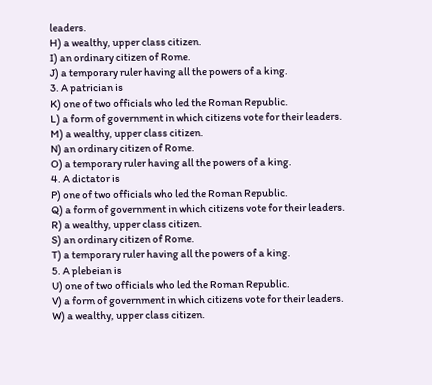leaders.
H) a wealthy, upper class citizen.
I) an ordinary citizen of Rome.
J) a temporary ruler having all the powers of a king.
3. A patrician is
K) one of two officials who led the Roman Republic.
L) a form of government in which citizens vote for their leaders.
M) a wealthy, upper class citizen.
N) an ordinary citizen of Rome.
O) a temporary ruler having all the powers of a king.
4. A dictator is
P) one of two officials who led the Roman Republic.
Q) a form of government in which citizens vote for their leaders.
R) a wealthy, upper class citizen.
S) an ordinary citizen of Rome.
T) a temporary ruler having all the powers of a king.
5. A plebeian is
U) one of two officials who led the Roman Republic.
V) a form of government in which citizens vote for their leaders.
W) a wealthy, upper class citizen.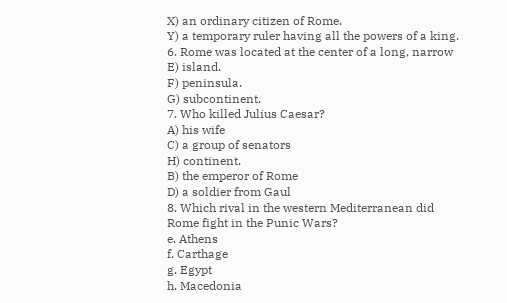X) an ordinary citizen of Rome.
Y) a temporary ruler having all the powers of a king.
6. Rome was located at the center of a long, narrow
E) island.
F) peninsula.
G) subcontinent.
7. Who killed Julius Caesar?
A) his wife
C) a group of senators
H) continent.
B) the emperor of Rome
D) a soldier from Gaul
8. Which rival in the western Mediterranean did Rome fight in the Punic Wars?
e. Athens
f. Carthage
g. Egypt
h. Macedonia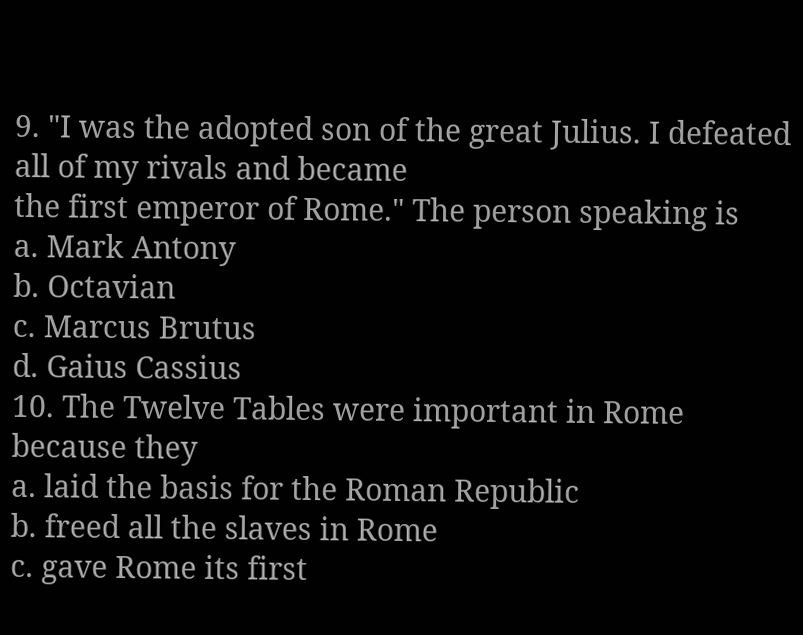9. "I was the adopted son of the great Julius. I defeated all of my rivals and became
the first emperor of Rome." The person speaking is
a. Mark Antony
b. Octavian
c. Marcus Brutus
d. Gaius Cassius
10. The Twelve Tables were important in Rome because they
a. laid the basis for the Roman Republic
b. freed all the slaves in Rome
c. gave Rome its first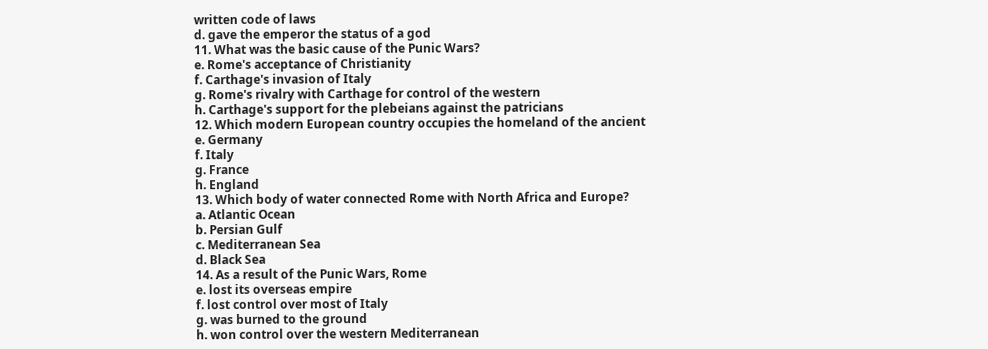written code of laws
d. gave the emperor the status of a god
11. What was the basic cause of the Punic Wars?
e. Rome's acceptance of Christianity
f. Carthage's invasion of Italy
g. Rome's rivalry with Carthage for control of the western
h. Carthage's support for the plebeians against the patricians
12. Which modern European country occupies the homeland of the ancient
e. Germany
f. Italy
g. France
h. England
13. Which body of water connected Rome with North Africa and Europe?
a. Atlantic Ocean
b. Persian Gulf
c. Mediterranean Sea
d. Black Sea
14. As a result of the Punic Wars, Rome
e. lost its overseas empire
f. lost control over most of Italy
g. was burned to the ground
h. won control over the western Mediterranean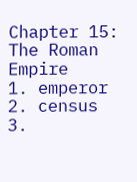Chapter 15: The Roman Empire
1. emperor
2. census
3.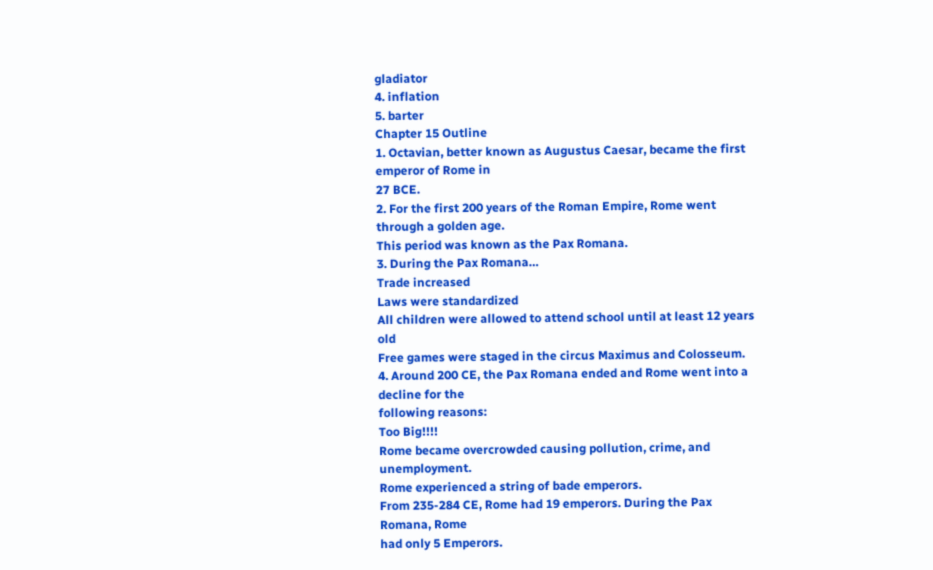gladiator
4. inflation
5. barter
Chapter 15 Outline
1. Octavian, better known as Augustus Caesar, became the first emperor of Rome in
27 BCE.
2. For the first 200 years of the Roman Empire, Rome went through a golden age.
This period was known as the Pax Romana.
3. During the Pax Romana…
Trade increased
Laws were standardized
All children were allowed to attend school until at least 12 years old
Free games were staged in the circus Maximus and Colosseum.
4. Around 200 CE, the Pax Romana ended and Rome went into a decline for the
following reasons:
Too Big!!!!
Rome became overcrowded causing pollution, crime, and unemployment.
Rome experienced a string of bade emperors.
From 235-284 CE, Rome had 19 emperors. During the Pax Romana, Rome
had only 5 Emperors.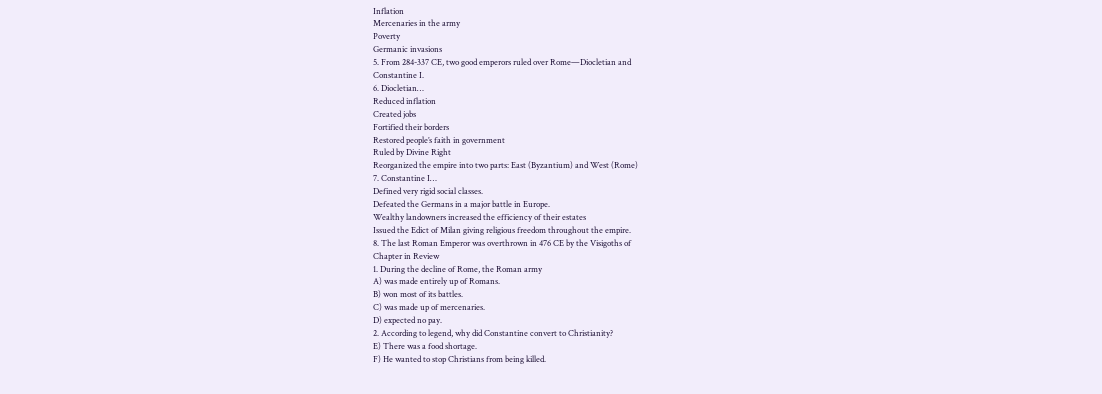Inflation
Mercenaries in the army
Poverty
Germanic invasions
5. From 284-337 CE, two good emperors ruled over Rome—Diocletian and
Constantine I.
6. Diocletian…
Reduced inflation
Created jobs
Fortified their borders
Restored people’s faith in government
Ruled by Divine Right
Reorganized the empire into two parts: East (Byzantium) and West (Rome)
7. Constantine I…
Defined very rigid social classes.
Defeated the Germans in a major battle in Europe.
Wealthy landowners increased the efficiency of their estates
Issued the Edict of Milan giving religious freedom throughout the empire.
8. The last Roman Emperor was overthrown in 476 CE by the Visigoths of
Chapter in Review
1. During the decline of Rome, the Roman army
A) was made entirely up of Romans.
B) won most of its battles.
C) was made up of mercenaries.
D) expected no pay.
2. According to legend, why did Constantine convert to Christianity?
E) There was a food shortage.
F) He wanted to stop Christians from being killed.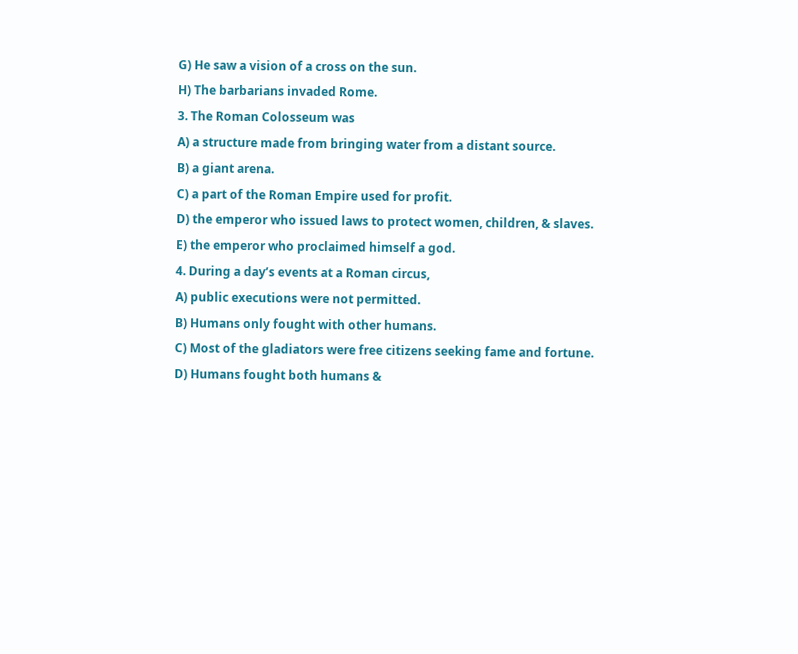G) He saw a vision of a cross on the sun.
H) The barbarians invaded Rome.
3. The Roman Colosseum was
A) a structure made from bringing water from a distant source.
B) a giant arena.
C) a part of the Roman Empire used for profit.
D) the emperor who issued laws to protect women, children, & slaves.
E) the emperor who proclaimed himself a god.
4. During a day’s events at a Roman circus,
A) public executions were not permitted.
B) Humans only fought with other humans.
C) Most of the gladiators were free citizens seeking fame and fortune.
D) Humans fought both humans &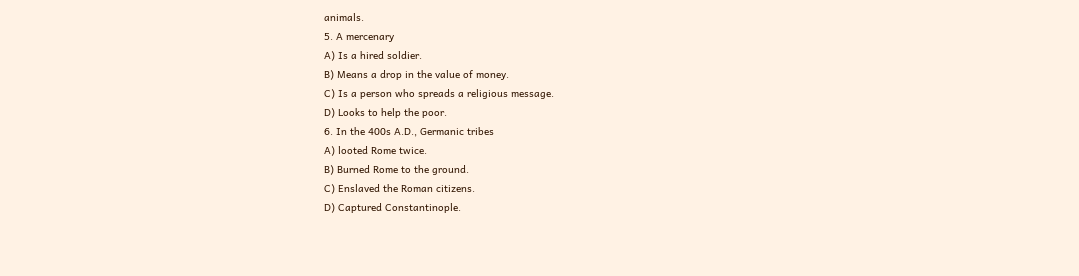animals.
5. A mercenary
A) Is a hired soldier.
B) Means a drop in the value of money.
C) Is a person who spreads a religious message.
D) Looks to help the poor.
6. In the 400s A.D., Germanic tribes
A) looted Rome twice.
B) Burned Rome to the ground.
C) Enslaved the Roman citizens.
D) Captured Constantinople.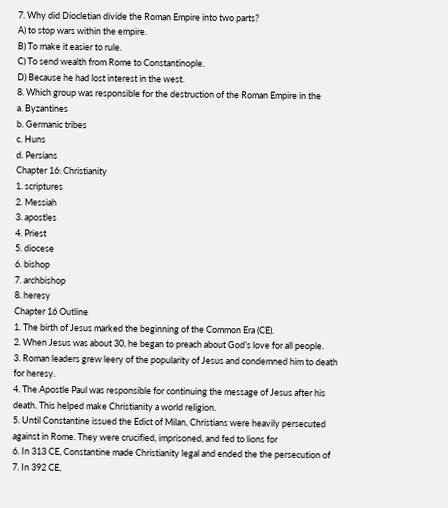7. Why did Diocletian divide the Roman Empire into two parts?
A) to stop wars within the empire.
B) To make it easier to rule.
C) To send wealth from Rome to Constantinople.
D) Because he had lost interest in the west.
8. Which group was responsible for the destruction of the Roman Empire in the
a. Byzantines
b. Germanic tribes
c. Huns
d. Persians
Chapter 16: Christianity
1. scriptures
2. Messiah
3. apostles
4. Priest
5. diocese
6. bishop
7. archbishop
8. heresy
Chapter 16 Outline
1. The birth of Jesus marked the beginning of the Common Era (CE).
2. When Jesus was about 30, he began to preach about God’s love for all people.
3. Roman leaders grew leery of the popularity of Jesus and condemned him to death
for heresy.
4. The Apostle Paul was responsible for continuing the message of Jesus after his
death. This helped make Christianity a world religion.
5. Until Constantine issued the Edict of Milan, Christians were heavily persecuted
against in Rome. They were crucified, imprisoned, and fed to lions for
6. In 313 CE, Constantine made Christianity legal and ended the the persecution of
7. In 392 CE,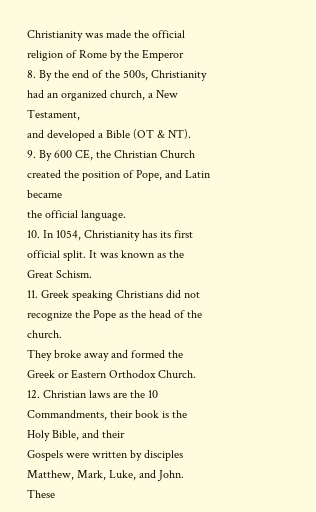Christianity was made the official religion of Rome by the Emperor
8. By the end of the 500s, Christianity had an organized church, a New Testament,
and developed a Bible (OT & NT).
9. By 600 CE, the Christian Church created the position of Pope, and Latin became
the official language.
10. In 1054, Christianity has its first official split. It was known as the Great Schism.
11. Greek speaking Christians did not recognize the Pope as the head of the church.
They broke away and formed the Greek or Eastern Orthodox Church.
12. Christian laws are the 10 Commandments, their book is the Holy Bible, and their
Gospels were written by disciples Matthew, Mark, Luke, and John. These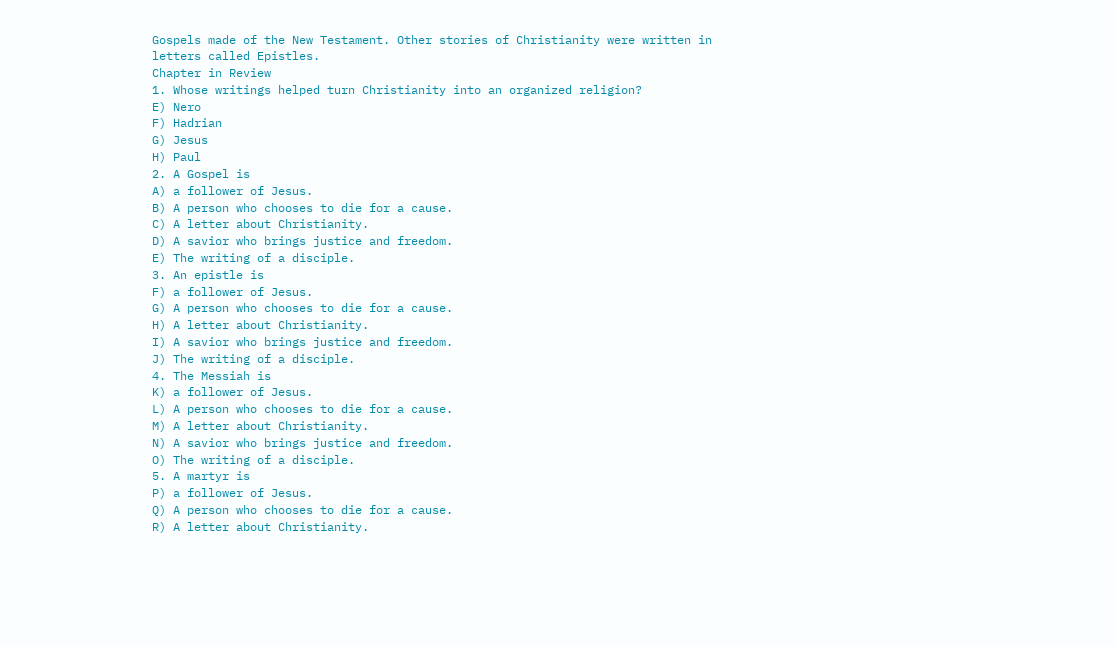Gospels made of the New Testament. Other stories of Christianity were written in
letters called Epistles.
Chapter in Review
1. Whose writings helped turn Christianity into an organized religion?
E) Nero
F) Hadrian
G) Jesus
H) Paul
2. A Gospel is
A) a follower of Jesus.
B) A person who chooses to die for a cause.
C) A letter about Christianity.
D) A savior who brings justice and freedom.
E) The writing of a disciple.
3. An epistle is
F) a follower of Jesus.
G) A person who chooses to die for a cause.
H) A letter about Christianity.
I) A savior who brings justice and freedom.
J) The writing of a disciple.
4. The Messiah is
K) a follower of Jesus.
L) A person who chooses to die for a cause.
M) A letter about Christianity.
N) A savior who brings justice and freedom.
O) The writing of a disciple.
5. A martyr is
P) a follower of Jesus.
Q) A person who chooses to die for a cause.
R) A letter about Christianity.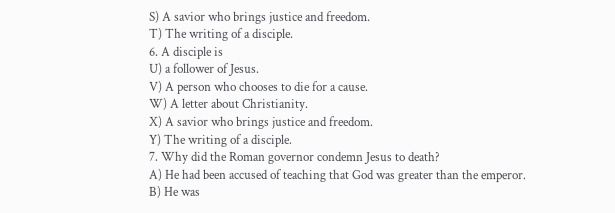S) A savior who brings justice and freedom.
T) The writing of a disciple.
6. A disciple is
U) a follower of Jesus.
V) A person who chooses to die for a cause.
W) A letter about Christianity.
X) A savior who brings justice and freedom.
Y) The writing of a disciple.
7. Why did the Roman governor condemn Jesus to death?
A) He had been accused of teaching that God was greater than the emperor.
B) He was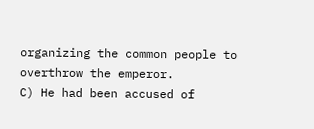organizing the common people to overthrow the emperor.
C) He had been accused of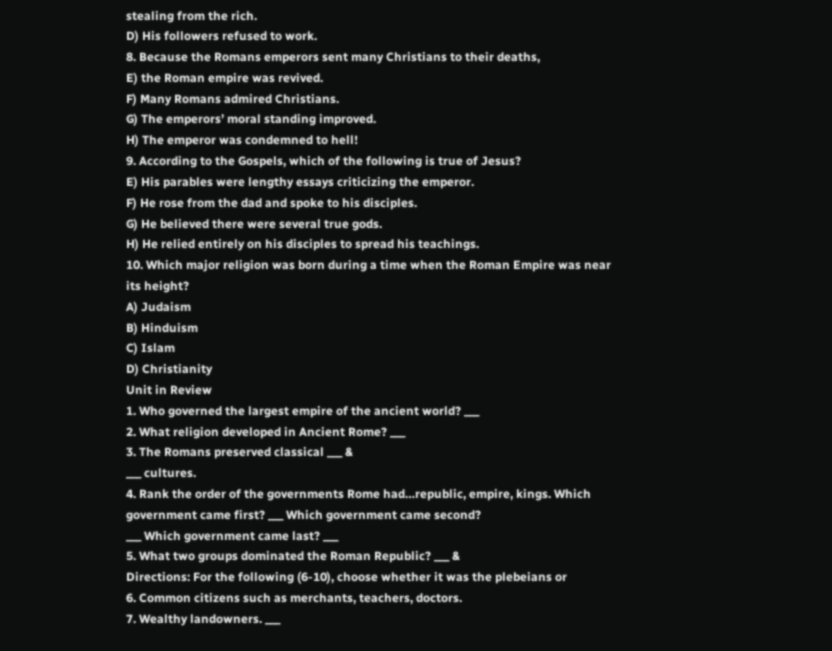stealing from the rich.
D) His followers refused to work.
8. Because the Romans emperors sent many Christians to their deaths,
E) the Roman empire was revived.
F) Many Romans admired Christians.
G) The emperors’ moral standing improved.
H) The emperor was condemned to hell!
9. According to the Gospels, which of the following is true of Jesus?
E) His parables were lengthy essays criticizing the emperor.
F) He rose from the dad and spoke to his disciples.
G) He believed there were several true gods.
H) He relied entirely on his disciples to spread his teachings.
10. Which major religion was born during a time when the Roman Empire was near
its height?
A) Judaism
B) Hinduism
C) Islam
D) Christianity
Unit in Review
1. Who governed the largest empire of the ancient world? ___
2. What religion developed in Ancient Rome? ___
3. The Romans preserved classical ___ &
___ cultures.
4. Rank the order of the governments Rome had…republic, empire, kings. Which
government came first? ___ Which government came second?
___ Which government came last? ___
5. What two groups dominated the Roman Republic? ___ &
Directions: For the following (6-10), choose whether it was the plebeians or
6. Common citizens such as merchants, teachers, doctors.
7. Wealthy landowners. ___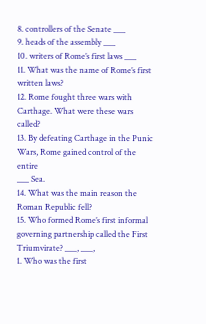8. controllers of the Senate ___
9. heads of the assembly ___
10. writers of Rome’s first laws ___
11. What was the name of Rome’s first written laws?
12. Rome fought three wars with Carthage. What were these wars called?
13. By defeating Carthage in the Punic Wars, Rome gained control of the entire
___ Sea.
14. What was the main reason the Roman Republic fell?
15. Who formed Rome’s first informal governing partnership called the First
Triumvirate? ___, ___,
1. Who was the first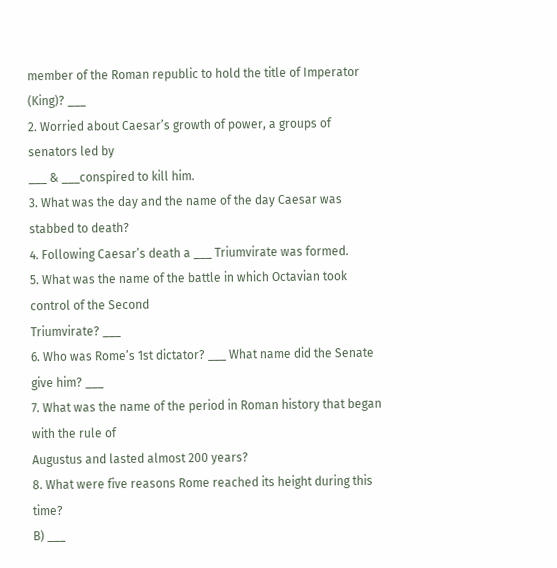member of the Roman republic to hold the title of Imperator
(King)? ___
2. Worried about Caesar’s growth of power, a groups of senators led by
___ & ___conspired to kill him.
3. What was the day and the name of the day Caesar was stabbed to death?
4. Following Caesar’s death a ___ Triumvirate was formed.
5. What was the name of the battle in which Octavian took control of the Second
Triumvirate? ___
6. Who was Rome’s 1st dictator? ___ What name did the Senate
give him? ___
7. What was the name of the period in Roman history that began with the rule of
Augustus and lasted almost 200 years?
8. What were five reasons Rome reached its height during this time?
B) ___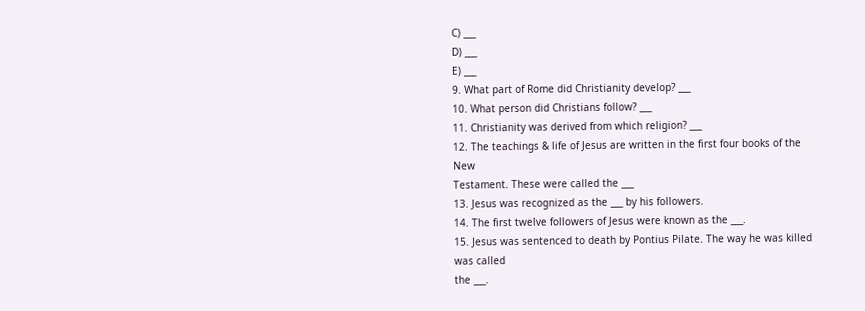C) ___
D) ___
E) ___
9. What part of Rome did Christianity develop? ___
10. What person did Christians follow? ___
11. Christianity was derived from which religion? ___
12. The teachings & life of Jesus are written in the first four books of the New
Testament. These were called the ___
13. Jesus was recognized as the ___ by his followers.
14. The first twelve followers of Jesus were known as the ___.
15. Jesus was sentenced to death by Pontius Pilate. The way he was killed was called
the ___.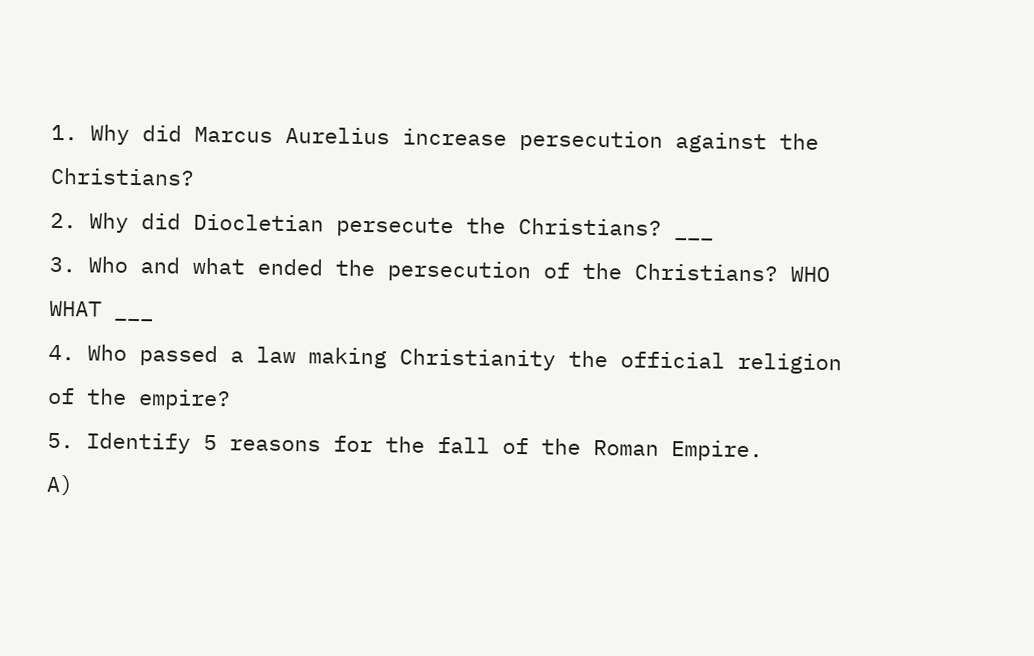1. Why did Marcus Aurelius increase persecution against the Christians?
2. Why did Diocletian persecute the Christians? ___
3. Who and what ended the persecution of the Christians? WHO
WHAT ___
4. Who passed a law making Christianity the official religion of the empire?
5. Identify 5 reasons for the fall of the Roman Empire.
A)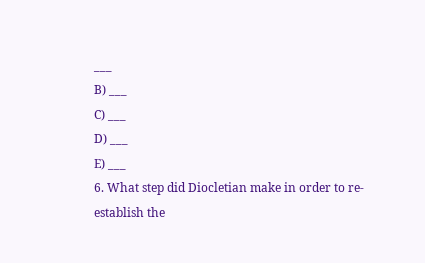___
B) ___
C) ___
D) ___
E) ___
6. What step did Diocletian make in order to re-establish the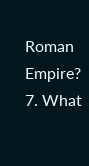Roman Empire?
7. What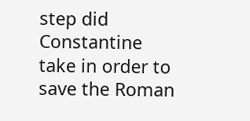step did Constantine take in order to save the Roman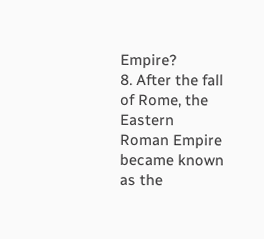Empire?
8. After the fall of Rome, the Eastern Roman Empire became known as the